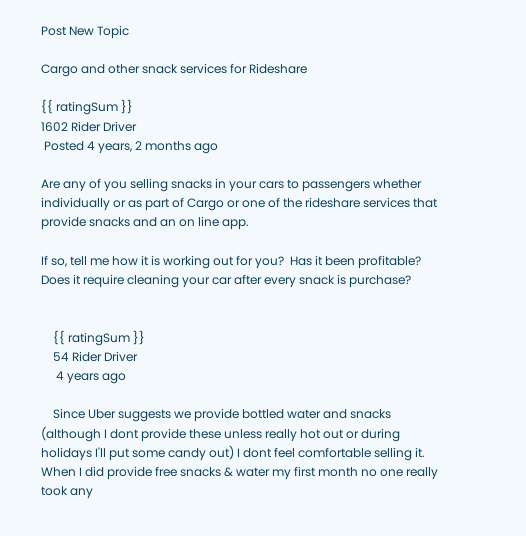Post New Topic

Cargo and other snack services for Rideshare

{{ ratingSum }}
1602 Rider Driver
 Posted 4 years, 2 months ago

Are any of you selling snacks in your cars to passengers whether individually or as part of Cargo or one of the rideshare services that provide snacks and an on line app.

If so, tell me how it is working out for you?  Has it been profitable?  Does it require cleaning your car after every snack is purchase?


    {{ ratingSum }}
    54 Rider Driver
     4 years ago

    Since Uber suggests we provide bottled water and snacks (although I dont provide these unless really hot out or during holidays I'll put some candy out) I dont feel comfortable selling it. When I did provide free snacks & water my first month no one really took any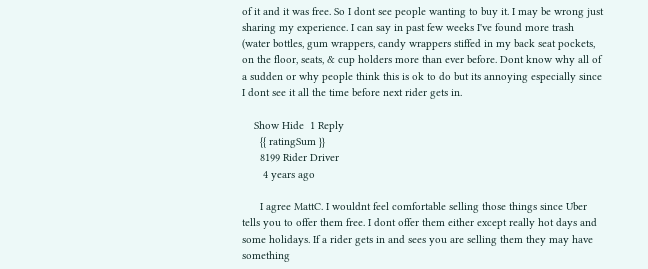of it and it was free. So I dont see people wanting to buy it. I may be wrong just sharing my experience. I can say in past few weeks I've found more trash (water bottles, gum wrappers, candy wrappers stiffed in my back seat pockets, on the floor, seats, & cup holders more than ever before. Dont know why all of a sudden or why people think this is ok to do but its annoying especially since I dont see it all the time before next rider gets in.

    Show Hide  1 Reply
      {{ ratingSum }}
      8199 Rider Driver
       4 years ago

      I agree MattC. I wouldnt feel comfortable selling those things since Uber tells you to offer them free. I dont offer them either except really hot days and some holidays. If a rider gets in and sees you are selling them they may have something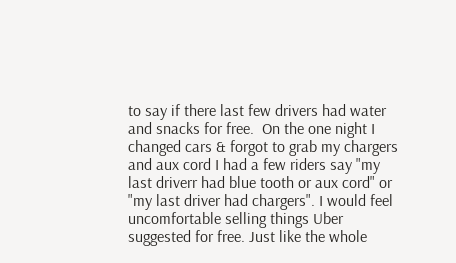to say if there last few drivers had water and snacks for free.  On the one night I changed cars & forgot to grab my chargers and aux cord I had a few riders say "my last driverr had blue tooth or aux cord" or "my last driver had chargers". I would feel uncomfortable selling things Uber suggested for free. Just like the whole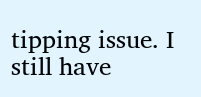tipping issue. I still have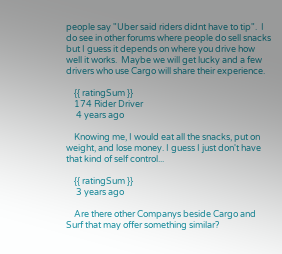people say "Uber said riders didnt have to tip".  I do see in other forums where people do sell snacks but I guess it depends on where you drive how well it works.  Maybe we will get lucky and a few drivers who use Cargo will share their experience.

    {{ ratingSum }}
    174 Rider Driver
     4 years ago

    Knowing me, I would eat all the snacks, put on weight, and lose money. I guess I just don't have that kind of self control...

    {{ ratingSum }}
     3 years ago

    Are there other Companys beside Cargo and Surf that may offer something similar?